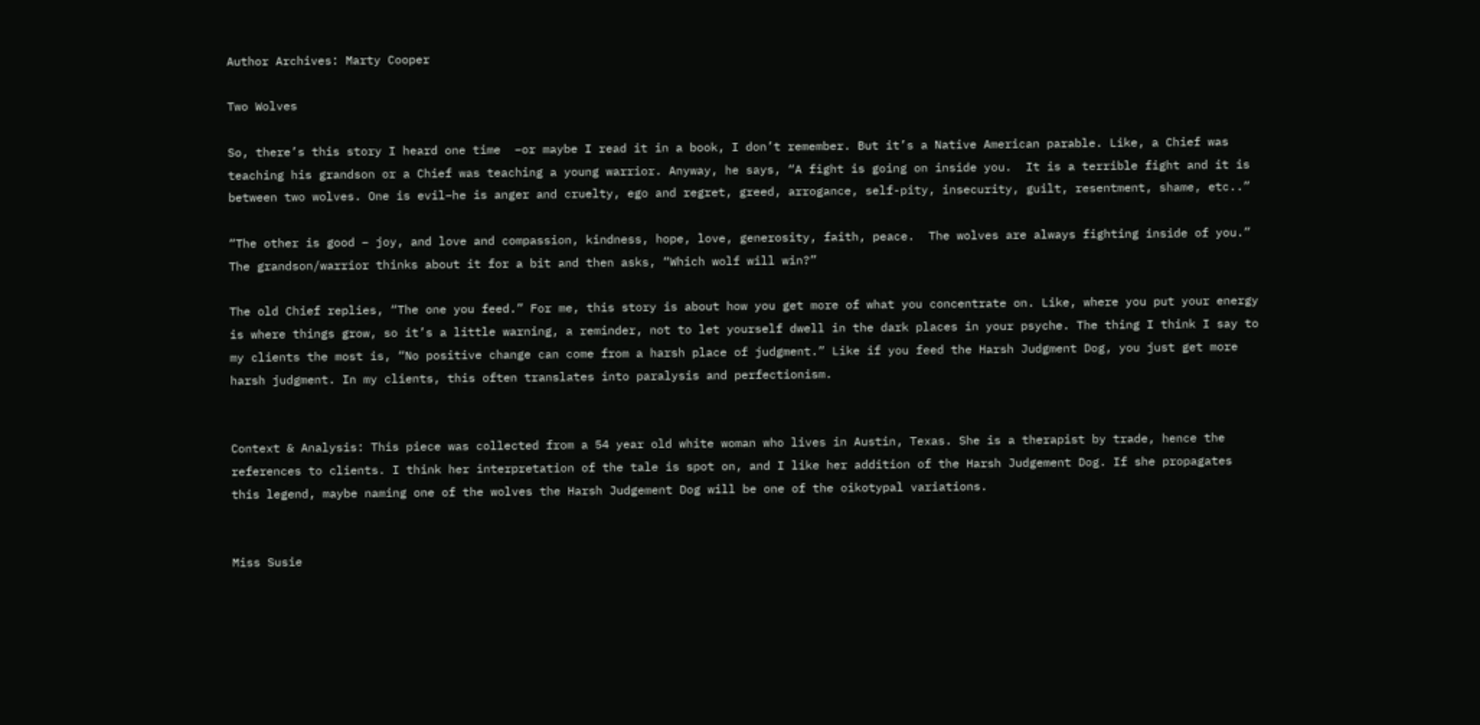Author Archives: Marty Cooper

Two Wolves

So, there’s this story I heard one time  –or maybe I read it in a book, I don’t remember. But it’s a Native American parable. Like, a Chief was teaching his grandson or a Chief was teaching a young warrior. Anyway, he says, “A fight is going on inside you.  It is a terrible fight and it is between two wolves. One is evil–he is anger and cruelty, ego and regret, greed, arrogance, self-pity, insecurity, guilt, resentment, shame, etc..”

“The other is good – joy, and love and compassion, kindness, hope, love, generosity, faith, peace.  The wolves are always fighting inside of you.” The grandson/warrior thinks about it for a bit and then asks, “Which wolf will win?”

The old Chief replies, “The one you feed.” For me, this story is about how you get more of what you concentrate on. Like, where you put your energy is where things grow, so it’s a little warning, a reminder, not to let yourself dwell in the dark places in your psyche. The thing I think I say to my clients the most is, “No positive change can come from a harsh place of judgment.” Like if you feed the Harsh Judgment Dog, you just get more harsh judgment. In my clients, this often translates into paralysis and perfectionism.


Context & Analysis: This piece was collected from a 54 year old white woman who lives in Austin, Texas. She is a therapist by trade, hence the references to clients. I think her interpretation of the tale is spot on, and I like her addition of the Harsh Judgement Dog. If she propagates this legend, maybe naming one of the wolves the Harsh Judgement Dog will be one of the oikotypal variations.


Miss Susie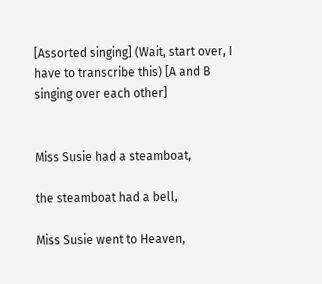[Assorted singing] (Wait, start over, I have to transcribe this) [A and B singing over each other]


Miss Susie had a steamboat,

the steamboat had a bell,

Miss Susie went to Heaven,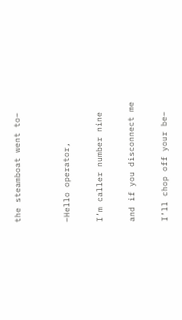the steamboat went to–


–Hello operator,

I’m caller number nine

and if you disconnect me

I’ll chop off your be–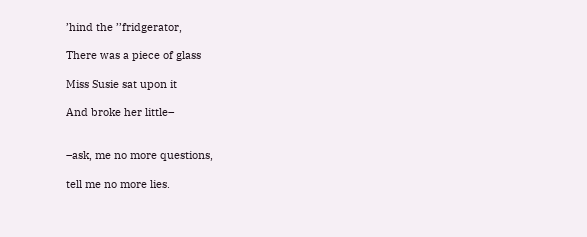’hind the ’’fridgerator,

There was a piece of glass

Miss Susie sat upon it

And broke her little–


–ask, me no more questions,

tell me no more lies.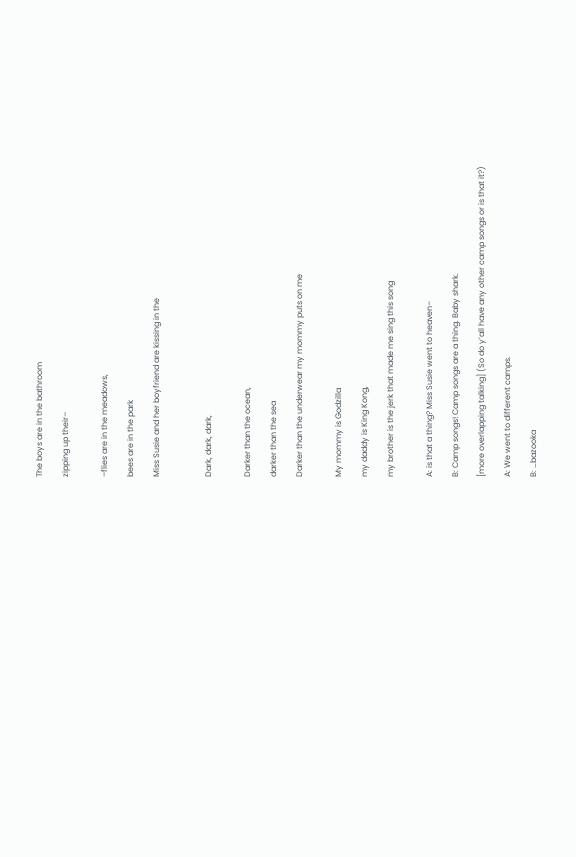The boys are in the bathroom

zipping up their–


–flies are in the meadows,

bees are in the park

Miss Susie and her boyfriend are kissing in the



Dark, dark, dark,


Darker than the ocean,

darker than the sea

Darker than the underwear my mommy puts on me


My mommy is Godzilla

my daddy is King Kong,

my brother is the jerk that made me sing this song


A: is that a thing? Miss Susie went to heaven–

B: Camp songs! Camp songs are a thing. Baby shark.

[more overlapping talking] (So do y’all have any other camp songs or is that it?)

A: We went to different camps.

B: …bazooka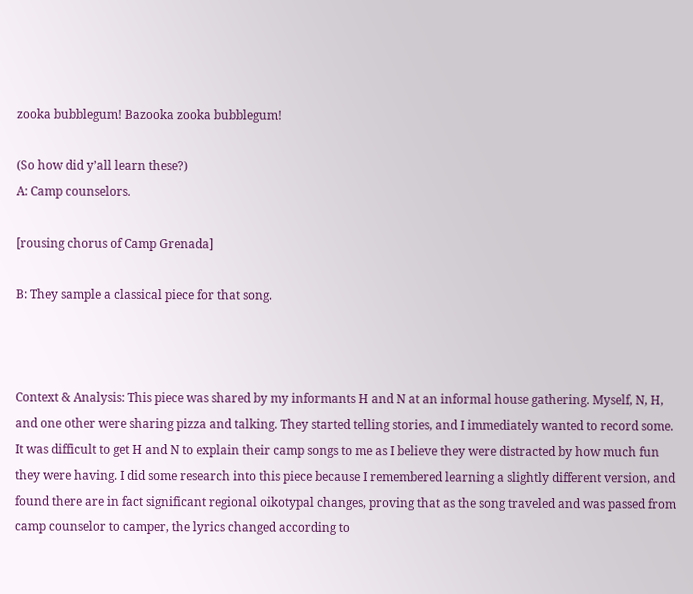zooka bubblegum! Bazooka zooka bubblegum!

(So how did y’all learn these?)
A: Camp counselors.

[rousing chorus of Camp Grenada]

B: They sample a classical piece for that song.



Context & Analysis: This piece was shared by my informants H and N at an informal house gathering. Myself, N, H, and one other were sharing pizza and talking. They started telling stories, and I immediately wanted to record some. It was difficult to get H and N to explain their camp songs to me as I believe they were distracted by how much fun they were having. I did some research into this piece because I remembered learning a slightly different version, and found there are in fact significant regional oikotypal changes, proving that as the song traveled and was passed from camp counselor to camper, the lyrics changed according to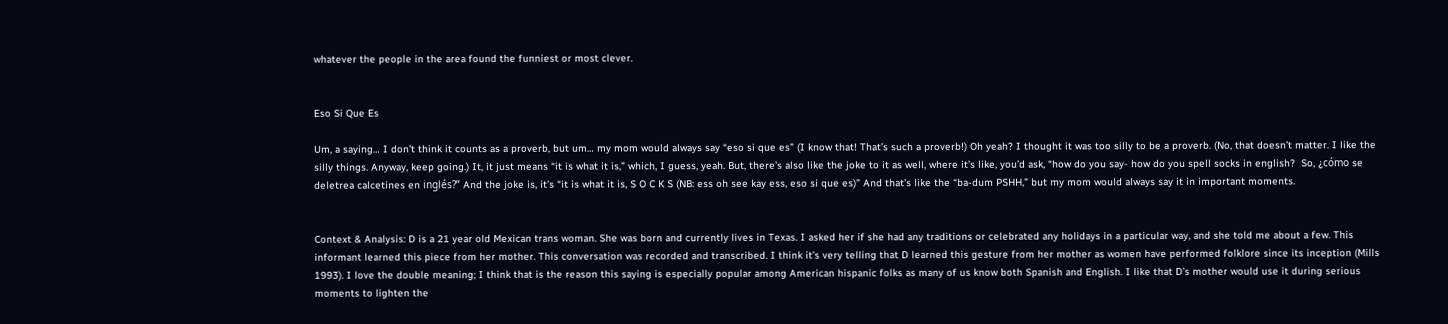whatever the people in the area found the funniest or most clever.


Eso Si Que Es

Um, a saying… I don’t think it counts as a proverb, but um… my mom would always say “eso si que es” (I know that! That’s such a proverb!) Oh yeah? I thought it was too silly to be a proverb. (No, that doesn’t matter. I like the silly things. Anyway, keep going.) It, it just means “it is what it is,” which, I guess, yeah. But, there’s also like the joke to it as well, where it’s like, you’d ask, “how do you say- how do you spell socks in english?  So, ¿cómo se deletrea calcetines en inglés?” And the joke is, it’s “it is what it is, S O C K S (NB: ess oh see kay ess, eso si que es)” And that’s like the “ba-dum PSHH,” but my mom would always say it in important moments.


Context & Analysis: D is a 21 year old Mexican trans woman. She was born and currently lives in Texas. I asked her if she had any traditions or celebrated any holidays in a particular way, and she told me about a few. This informant learned this piece from her mother. This conversation was recorded and transcribed. I think it’s very telling that D learned this gesture from her mother as women have performed folklore since its inception (Mills 1993). I love the double meaning; I think that is the reason this saying is especially popular among American hispanic folks as many of us know both Spanish and English. I like that D’s mother would use it during serious moments to lighten the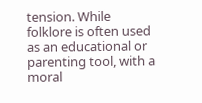tension. While folklore is often used as an educational or parenting tool, with a moral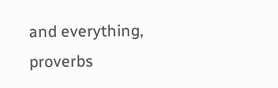and everything, proverbs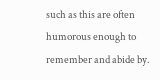such as this are often humorous enough to remember and abide by.